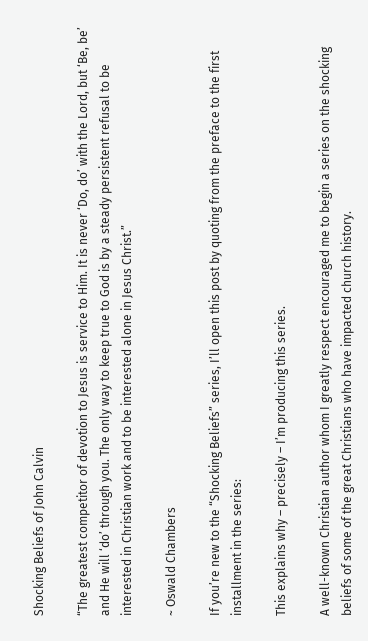Shocking Beliefs of John Calvin

“The greatest competitor of devotion to Jesus is service to Him. It is never ‘Do, do’ with the Lord, but ‘Be, be’ and He will ‘do’ through you. The only way to keep true to God is by a steady persistent refusal to be interested in Christian work and to be interested alone in Jesus Christ.”

~ Oswald Chambers

If you’re new to the “Shocking Beliefs” series, I’ll open this post by quoting from the preface to the first installment in the series:

This explains why – precisely – I’m producing this series.

A well-known Christian author whom I greatly respect encouraged me to begin a series on the shocking beliefs of some of the great Christians who have impacted church history.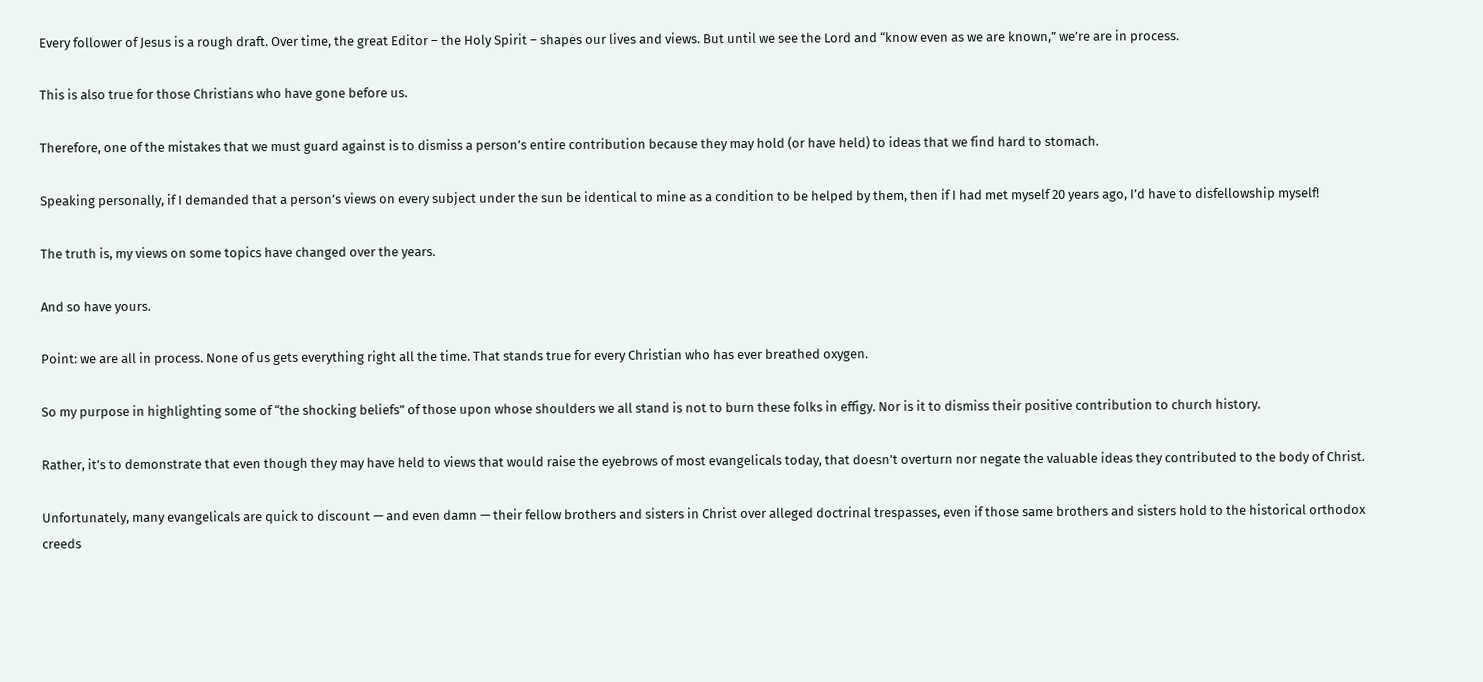Every follower of Jesus is a rough draft. Over time, the great Editor – the Holy Spirit – shapes our lives and views. But until we see the Lord and “know even as we are known,” we’re are in process.

This is also true for those Christians who have gone before us.

Therefore, one of the mistakes that we must guard against is to dismiss a person’s entire contribution because they may hold (or have held) to ideas that we find hard to stomach.

Speaking personally, if I demanded that a person’s views on every subject under the sun be identical to mine as a condition to be helped by them, then if I had met myself 20 years ago, I’d have to disfellowship myself!

The truth is, my views on some topics have changed over the years.

And so have yours.

Point: we are all in process. None of us gets everything right all the time. That stands true for every Christian who has ever breathed oxygen.

So my purpose in highlighting some of “the shocking beliefs” of those upon whose shoulders we all stand is not to burn these folks in effigy. Nor is it to dismiss their positive contribution to church history.

Rather, it’s to demonstrate that even though they may have held to views that would raise the eyebrows of most evangelicals today, that doesn’t overturn nor negate the valuable ideas they contributed to the body of Christ.

Unfortunately, many evangelicals are quick to discount — and even damn — their fellow brothers and sisters in Christ over alleged doctrinal trespasses, even if those same brothers and sisters hold to the historical orthodox creeds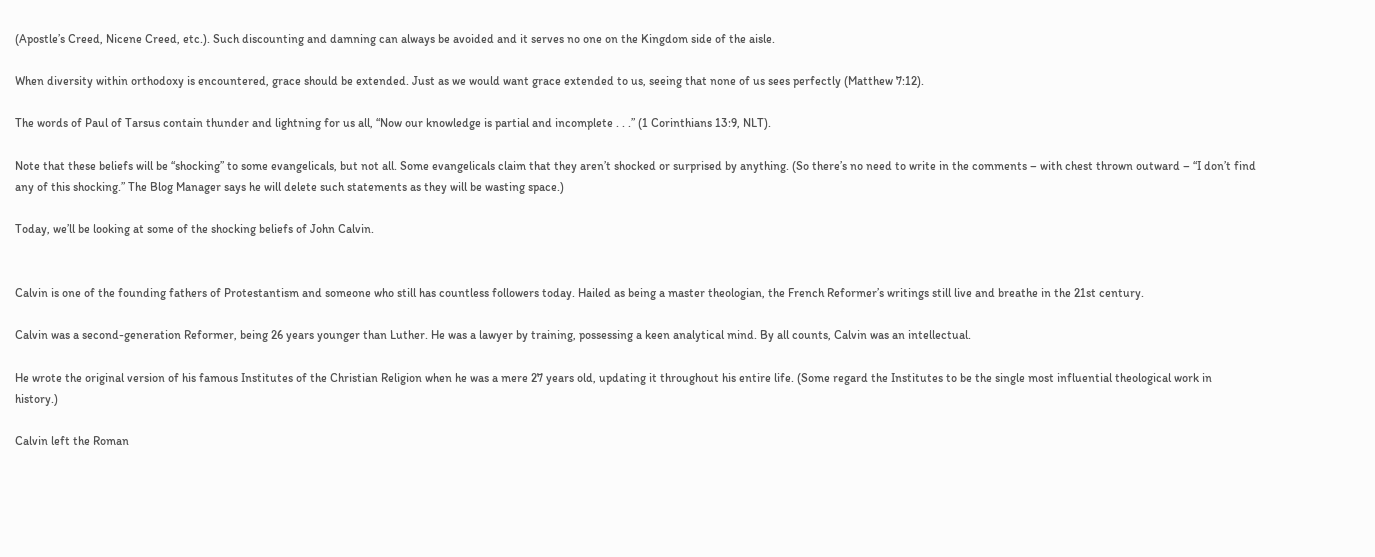(Apostle’s Creed, Nicene Creed, etc.). Such discounting and damning can always be avoided and it serves no one on the Kingdom side of the aisle.

When diversity within orthodoxy is encountered, grace should be extended. Just as we would want grace extended to us, seeing that none of us sees perfectly (Matthew 7:12).

The words of Paul of Tarsus contain thunder and lightning for us all, “Now our knowledge is partial and incomplete . . .” (1 Corinthians 13:9, NLT).

Note that these beliefs will be “shocking” to some evangelicals, but not all. Some evangelicals claim that they aren’t shocked or surprised by anything. (So there’s no need to write in the comments – with chest thrown outward – “I don’t find any of this shocking.” The Blog Manager says he will delete such statements as they will be wasting space.)

Today, we’ll be looking at some of the shocking beliefs of John Calvin.


Calvin is one of the founding fathers of Protestantism and someone who still has countless followers today. Hailed as being a master theologian, the French Reformer’s writings still live and breathe in the 21st century.

Calvin was a second-generation Reformer, being 26 years younger than Luther. He was a lawyer by training, possessing a keen analytical mind. By all counts, Calvin was an intellectual.

He wrote the original version of his famous Institutes of the Christian Religion when he was a mere 27 years old, updating it throughout his entire life. (Some regard the Institutes to be the single most influential theological work in history.)

Calvin left the Roman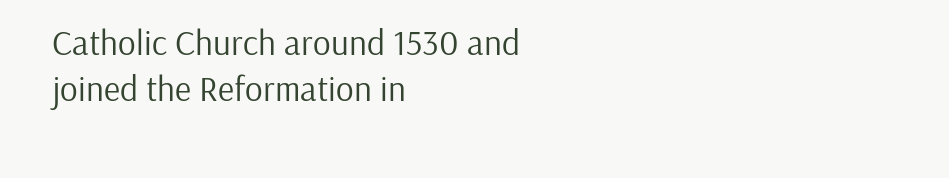Catholic Church around 1530 and joined the Reformation in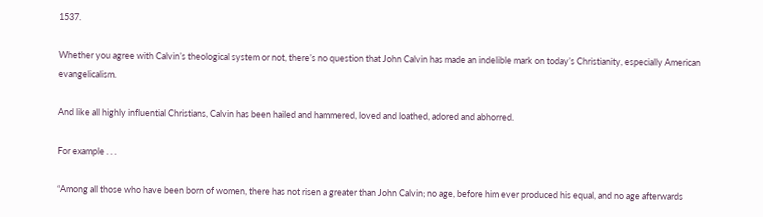1537.

Whether you agree with Calvin’s theological system or not, there’s no question that John Calvin has made an indelible mark on today’s Christianity, especially American evangelicalism.

And like all highly influential Christians, Calvin has been hailed and hammered, loved and loathed, adored and abhorred.

For example . . .

“Among all those who have been born of women, there has not risen a greater than John Calvin; no age, before him ever produced his equal, and no age afterwards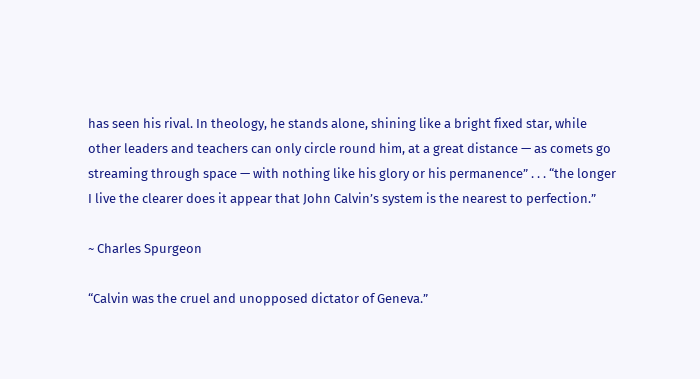has seen his rival. In theology, he stands alone, shining like a bright fixed star, while other leaders and teachers can only circle round him, at a great distance — as comets go streaming through space — with nothing like his glory or his permanence” . . . “the longer I live the clearer does it appear that John Calvin’s system is the nearest to perfection.”

~ Charles Spurgeon

“Calvin was the cruel and unopposed dictator of Geneva.”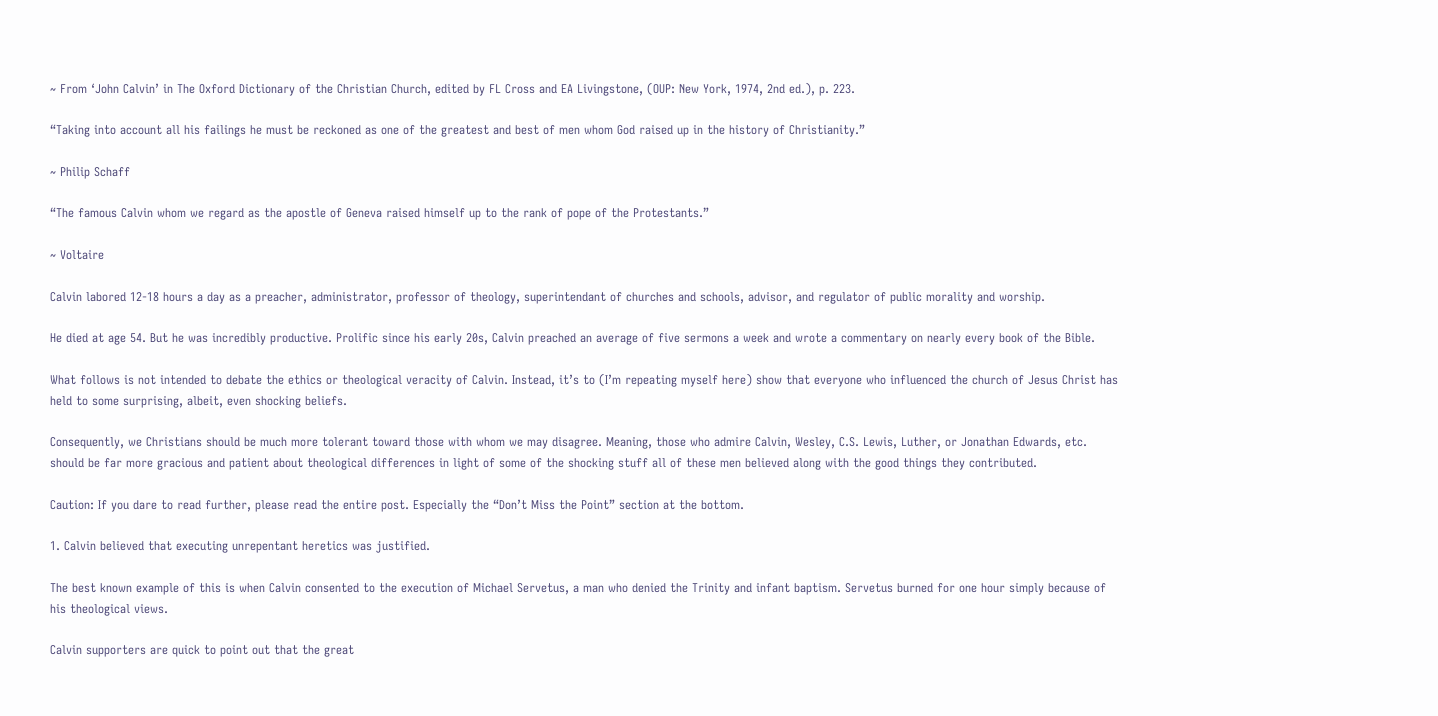~ From ‘John Calvin’ in The Oxford Dictionary of the Christian Church, edited by FL Cross and EA Livingstone, (OUP: New York, 1974, 2nd ed.), p. 223.

“Taking into account all his failings he must be reckoned as one of the greatest and best of men whom God raised up in the history of Christianity.”

~ Philip Schaff

“The famous Calvin whom we regard as the apostle of Geneva raised himself up to the rank of pope of the Protestants.”

~ Voltaire

Calvin labored 12-18 hours a day as a preacher, administrator, professor of theology, superintendant of churches and schools, advisor, and regulator of public morality and worship.

He died at age 54. But he was incredibly productive. Prolific since his early 20s, Calvin preached an average of five sermons a week and wrote a commentary on nearly every book of the Bible.

What follows is not intended to debate the ethics or theological veracity of Calvin. Instead, it’s to (I’m repeating myself here) show that everyone who influenced the church of Jesus Christ has held to some surprising, albeit, even shocking beliefs.

Consequently, we Christians should be much more tolerant toward those with whom we may disagree. Meaning, those who admire Calvin, Wesley, C.S. Lewis, Luther, or Jonathan Edwards, etc. should be far more gracious and patient about theological differences in light of some of the shocking stuff all of these men believed along with the good things they contributed.

Caution: If you dare to read further, please read the entire post. Especially the “Don’t Miss the Point” section at the bottom.

1. Calvin believed that executing unrepentant heretics was justified.

The best known example of this is when Calvin consented to the execution of Michael Servetus, a man who denied the Trinity and infant baptism. Servetus burned for one hour simply because of his theological views.

Calvin supporters are quick to point out that the great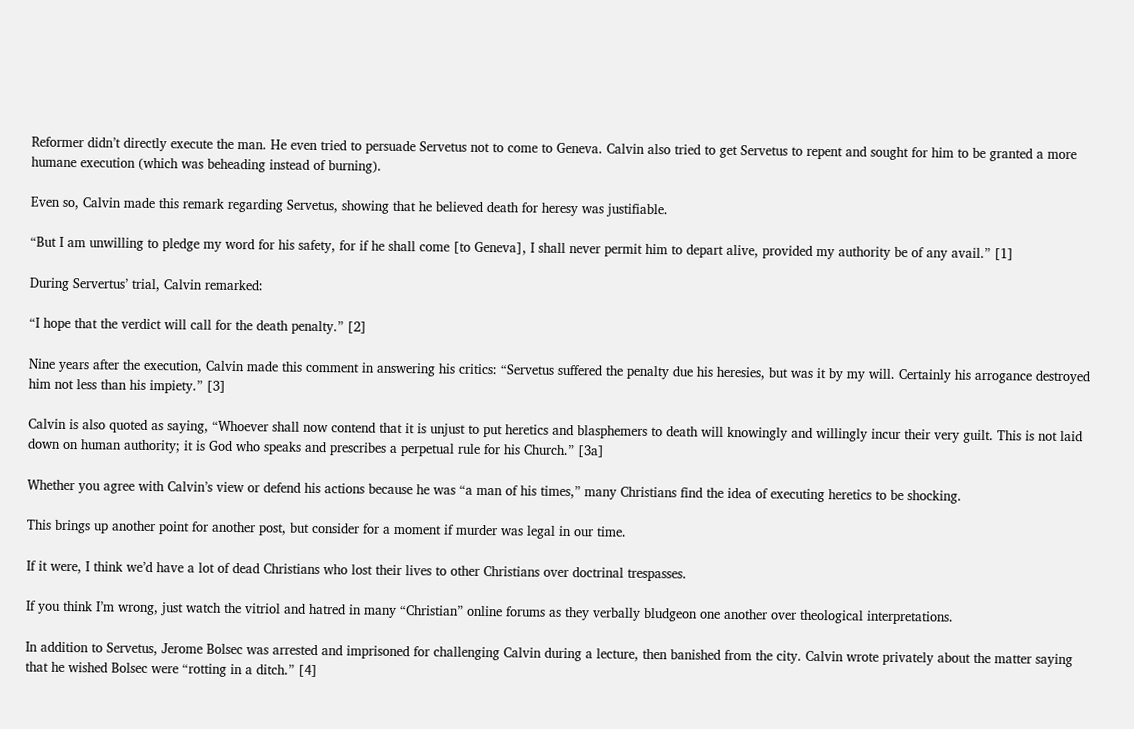Reformer didn’t directly execute the man. He even tried to persuade Servetus not to come to Geneva. Calvin also tried to get Servetus to repent and sought for him to be granted a more humane execution (which was beheading instead of burning).

Even so, Calvin made this remark regarding Servetus, showing that he believed death for heresy was justifiable.

“But I am unwilling to pledge my word for his safety, for if he shall come [to Geneva], I shall never permit him to depart alive, provided my authority be of any avail.” [1]

During Servertus’ trial, Calvin remarked:

“I hope that the verdict will call for the death penalty.” [2]

Nine years after the execution, Calvin made this comment in answering his critics: “Servetus suffered the penalty due his heresies, but was it by my will. Certainly his arrogance destroyed him not less than his impiety.” [3]

Calvin is also quoted as saying, “Whoever shall now contend that it is unjust to put heretics and blasphemers to death will knowingly and willingly incur their very guilt. This is not laid down on human authority; it is God who speaks and prescribes a perpetual rule for his Church.” [3a]

Whether you agree with Calvin’s view or defend his actions because he was “a man of his times,” many Christians find the idea of executing heretics to be shocking.

This brings up another point for another post, but consider for a moment if murder was legal in our time.

If it were, I think we’d have a lot of dead Christians who lost their lives to other Christians over doctrinal trespasses.

If you think I’m wrong, just watch the vitriol and hatred in many “Christian” online forums as they verbally bludgeon one another over theological interpretations.

In addition to Servetus, Jerome Bolsec was arrested and imprisoned for challenging Calvin during a lecture, then banished from the city. Calvin wrote privately about the matter saying that he wished Bolsec were “rotting in a ditch.” [4]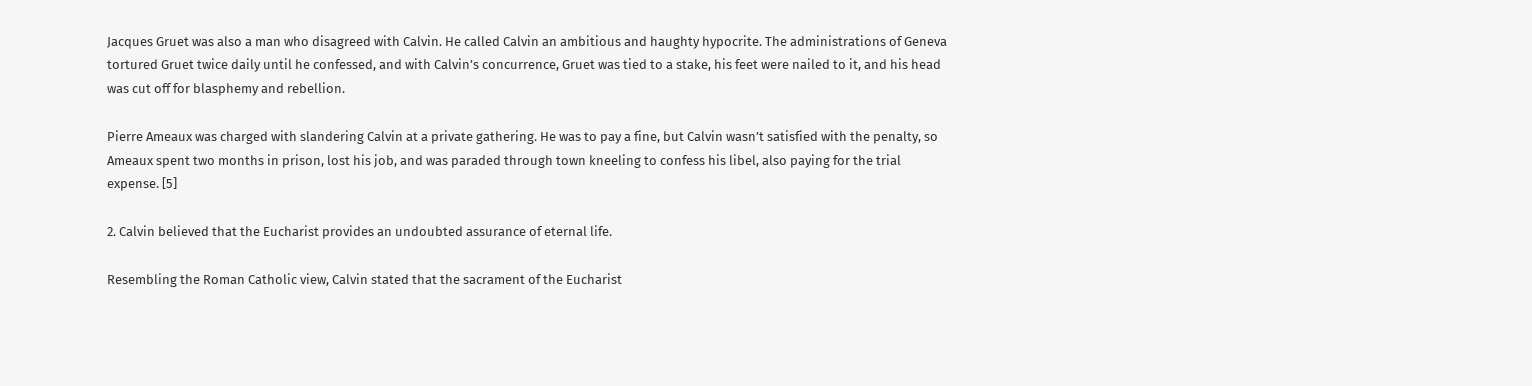Jacques Gruet was also a man who disagreed with Calvin. He called Calvin an ambitious and haughty hypocrite. The administrations of Geneva tortured Gruet twice daily until he confessed, and with Calvin’s concurrence, Gruet was tied to a stake, his feet were nailed to it, and his head was cut off for blasphemy and rebellion.

Pierre Ameaux was charged with slandering Calvin at a private gathering. He was to pay a fine, but Calvin wasn’t satisfied with the penalty, so Ameaux spent two months in prison, lost his job, and was paraded through town kneeling to confess his libel, also paying for the trial expense. [5]

2. Calvin believed that the Eucharist provides an undoubted assurance of eternal life.

Resembling the Roman Catholic view, Calvin stated that the sacrament of the Eucharist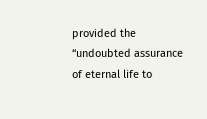provided the “undoubted assurance of eternal life to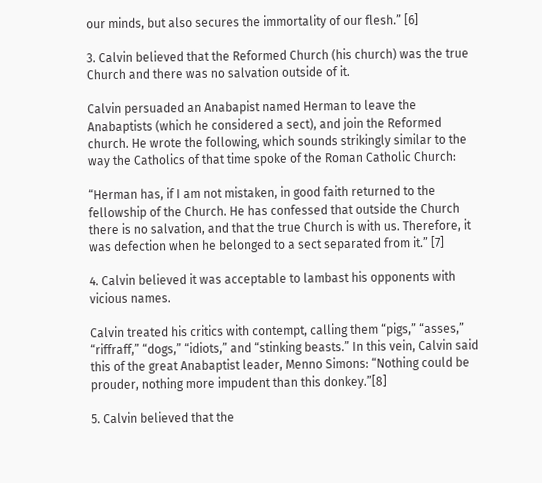our minds, but also secures the immortality of our flesh.” [6]

3. Calvin believed that the Reformed Church (his church) was the true Church and there was no salvation outside of it.

Calvin persuaded an Anabapist named Herman to leave the Anabaptists (which he considered a sect), and join the Reformed church. He wrote the following, which sounds strikingly similar to the way the Catholics of that time spoke of the Roman Catholic Church:

“Herman has, if I am not mistaken, in good faith returned to the fellowship of the Church. He has confessed that outside the Church there is no salvation, and that the true Church is with us. Therefore, it was defection when he belonged to a sect separated from it.” [7]

4. Calvin believed it was acceptable to lambast his opponents with vicious names.

Calvin treated his critics with contempt, calling them “pigs,” “asses,” “riffraff,” “dogs,” “idiots,” and “stinking beasts.” In this vein, Calvin said this of the great Anabaptist leader, Menno Simons: “Nothing could be prouder, nothing more impudent than this donkey.”[8]

5. Calvin believed that the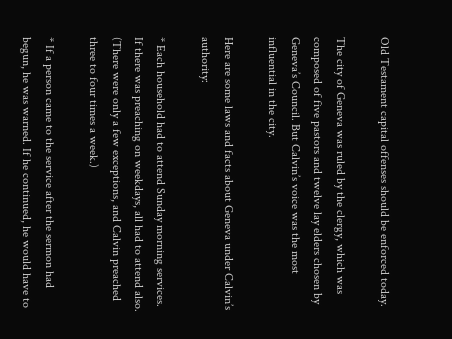Old Testament capital offenses should be enforced today.

The city of Geneva was ruled by the clergy, which was composed of five pastors and twelve lay elders chosen by Geneva’s Council. But Calvin’s voice was the most influential in the city.

Here are some laws and facts about Geneva under Calvin’s authority:

* Each household had to attend Sunday morning services. If there was preaching on weekdays, all had to attend also. (There were only a few exceptions, and Calvin preached three to four times a week.)

* If a person came to the service after the sermon had begun, he was warned. If he continued, he would have to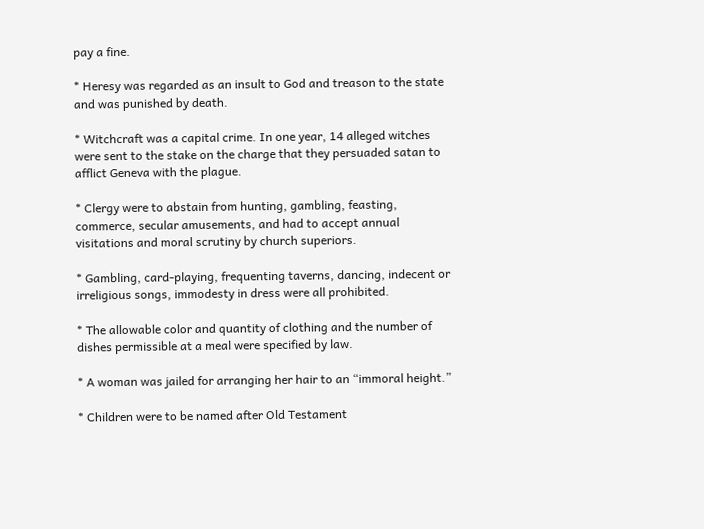pay a fine.

* Heresy was regarded as an insult to God and treason to the state and was punished by death.

* Witchcraft was a capital crime. In one year, 14 alleged witches were sent to the stake on the charge that they persuaded satan to afflict Geneva with the plague.

* Clergy were to abstain from hunting, gambling, feasting, commerce, secular amusements, and had to accept annual visitations and moral scrutiny by church superiors.

* Gambling, card-playing, frequenting taverns, dancing, indecent or irreligious songs, immodesty in dress were all prohibited.

* The allowable color and quantity of clothing and the number of dishes permissible at a meal were specified by law.

* A woman was jailed for arranging her hair to an “immoral height.”

* Children were to be named after Old Testament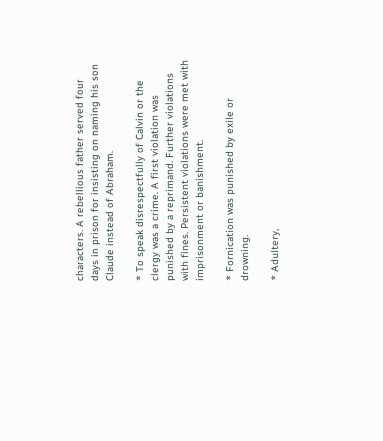characters. A rebellious father served four days in prison for insisting on naming his son Claude instead of Abraham.

* To speak disrespectfully of Calvin or the clergy was a crime. A first violation was punished by a reprimand. Further violations with fines. Persistent violations were met with imprisonment or banishment.

* Fornication was punished by exile or drowning.

* Adultery,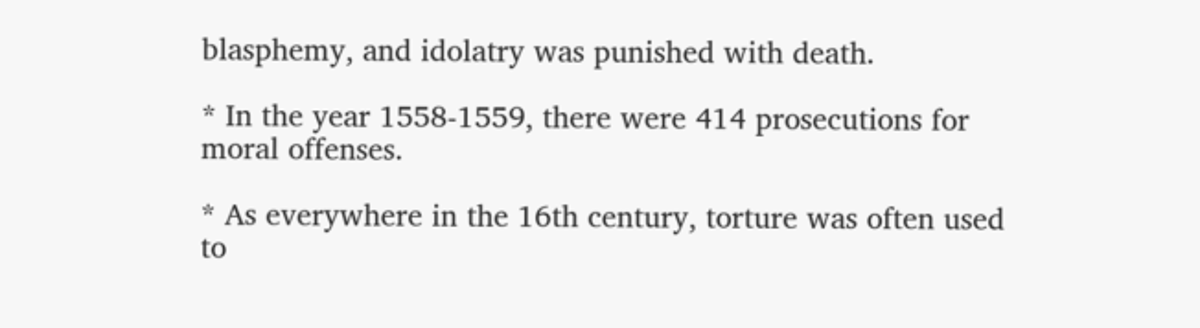blasphemy, and idolatry was punished with death.

* In the year 1558-1559, there were 414 prosecutions for moral offenses.

* As everywhere in the 16th century, torture was often used to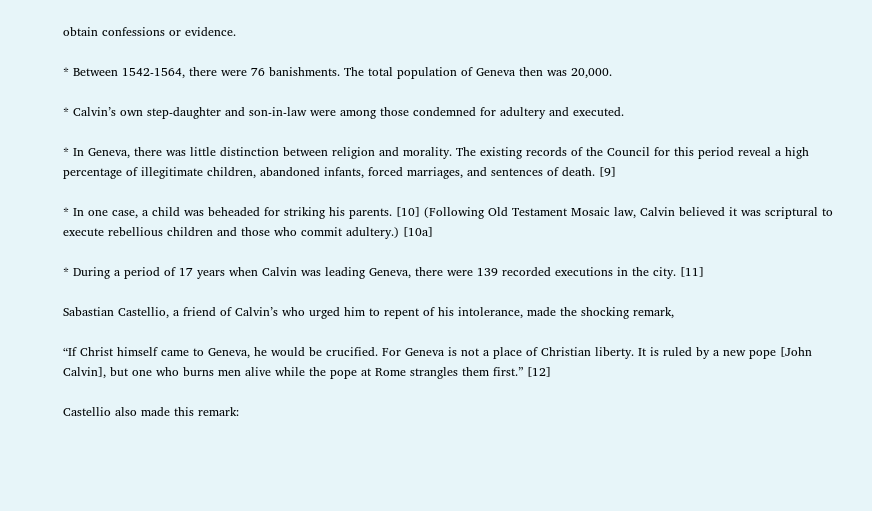obtain confessions or evidence.

* Between 1542-1564, there were 76 banishments. The total population of Geneva then was 20,000.

* Calvin’s own step-daughter and son-in-law were among those condemned for adultery and executed.

* In Geneva, there was little distinction between religion and morality. The existing records of the Council for this period reveal a high percentage of illegitimate children, abandoned infants, forced marriages, and sentences of death. [9]

* In one case, a child was beheaded for striking his parents. [10] (Following Old Testament Mosaic law, Calvin believed it was scriptural to execute rebellious children and those who commit adultery.) [10a]

* During a period of 17 years when Calvin was leading Geneva, there were 139 recorded executions in the city. [11]

Sabastian Castellio, a friend of Calvin’s who urged him to repent of his intolerance, made the shocking remark,

“If Christ himself came to Geneva, he would be crucified. For Geneva is not a place of Christian liberty. It is ruled by a new pope [John Calvin], but one who burns men alive while the pope at Rome strangles them first.” [12]

Castellio also made this remark: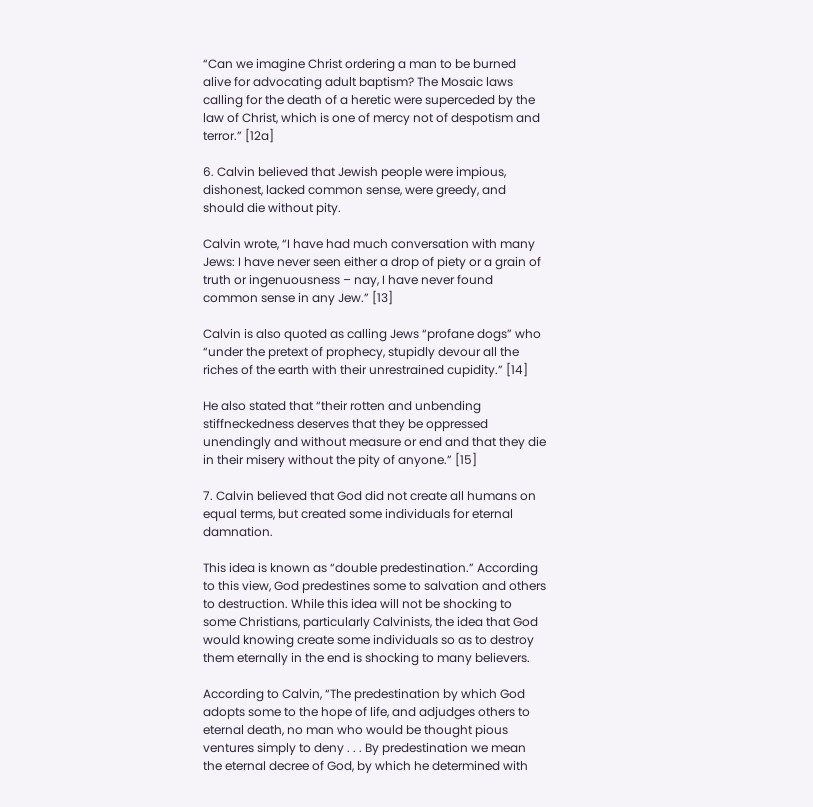“Can we imagine Christ ordering a man to be burned alive for advocating adult baptism? The Mosaic laws calling for the death of a heretic were superceded by the law of Christ, which is one of mercy not of despotism and terror.” [12a]

6. Calvin believed that Jewish people were impious, dishonest, lacked common sense, were greedy, and should die without pity.

Calvin wrote, “I have had much conversation with many Jews: I have never seen either a drop of piety or a grain of truth or ingenuousness – nay, I have never found common sense in any Jew.” [13]

Calvin is also quoted as calling Jews “profane dogs” who “under the pretext of prophecy, stupidly devour all the riches of the earth with their unrestrained cupidity.” [14]

He also stated that “their rotten and unbending stiffneckedness deserves that they be oppressed unendingly and without measure or end and that they die in their misery without the pity of anyone.” [15]

7. Calvin believed that God did not create all humans on equal terms, but created some individuals for eternal damnation.

This idea is known as “double predestination.” According to this view, God predestines some to salvation and others to destruction. While this idea will not be shocking to some Christians, particularly Calvinists, the idea that God would knowing create some individuals so as to destroy them eternally in the end is shocking to many believers.

According to Calvin, “The predestination by which God adopts some to the hope of life, and adjudges others to eternal death, no man who would be thought pious ventures simply to deny . . . By predestination we mean the eternal decree of God, by which he determined with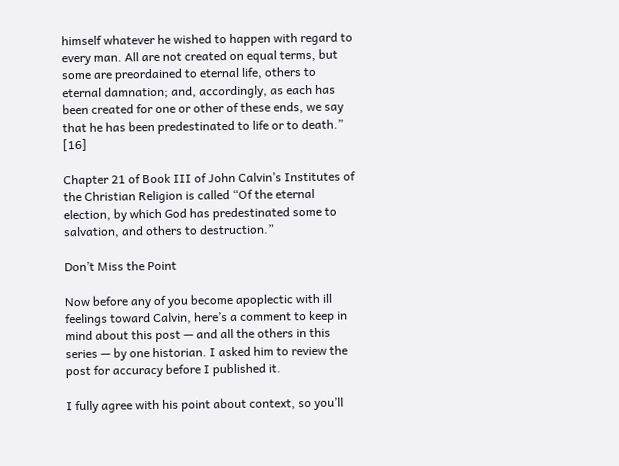himself whatever he wished to happen with regard to every man. All are not created on equal terms, but some are preordained to eternal life, others to eternal damnation; and, accordingly, as each has been created for one or other of these ends, we say that he has been predestinated to life or to death.” [16]

Chapter 21 of Book III of John Calvin’s Institutes of the Christian Religion is called “Of the eternal election, by which God has predestinated some to salvation, and others to destruction.”

Don’t Miss the Point

Now before any of you become apoplectic with ill feelings toward Calvin, here’s a comment to keep in mind about this post — and all the others in this series — by one historian. I asked him to review the post for accuracy before I published it.

I fully agree with his point about context, so you’ll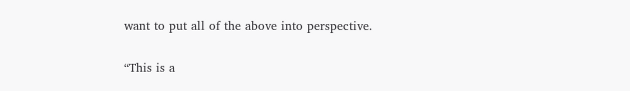want to put all of the above into perspective.

“This is a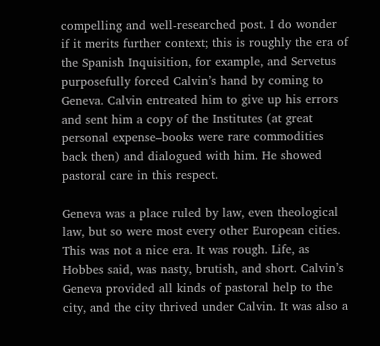compelling and well-researched post. I do wonder if it merits further context; this is roughly the era of the Spanish Inquisition, for example, and Servetus purposefully forced Calvin’s hand by coming to Geneva. Calvin entreated him to give up his errors and sent him a copy of the Institutes (at great personal expense–books were rare commodities back then) and dialogued with him. He showed pastoral care in this respect.

Geneva was a place ruled by law, even theological law, but so were most every other European cities. This was not a nice era. It was rough. Life, as Hobbes said, was nasty, brutish, and short. Calvin’s Geneva provided all kinds of pastoral help to the city, and the city thrived under Calvin. It was also a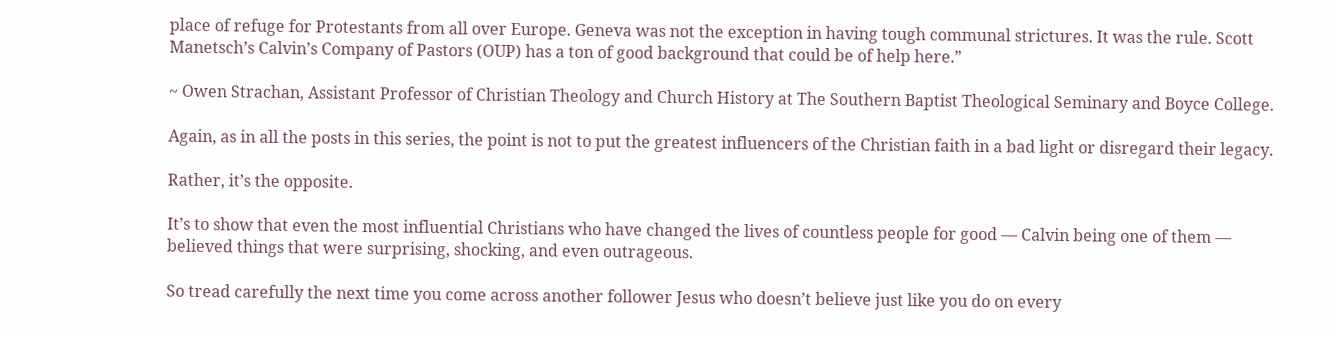place of refuge for Protestants from all over Europe. Geneva was not the exception in having tough communal strictures. It was the rule. Scott Manetsch’s Calvin’s Company of Pastors (OUP) has a ton of good background that could be of help here.”

~ Owen Strachan, Assistant Professor of Christian Theology and Church History at The Southern Baptist Theological Seminary and Boyce College.

Again, as in all the posts in this series, the point is not to put the greatest influencers of the Christian faith in a bad light or disregard their legacy.

Rather, it’s the opposite.

It’s to show that even the most influential Christians who have changed the lives of countless people for good — Calvin being one of them — believed things that were surprising, shocking, and even outrageous.

So tread carefully the next time you come across another follower Jesus who doesn’t believe just like you do on every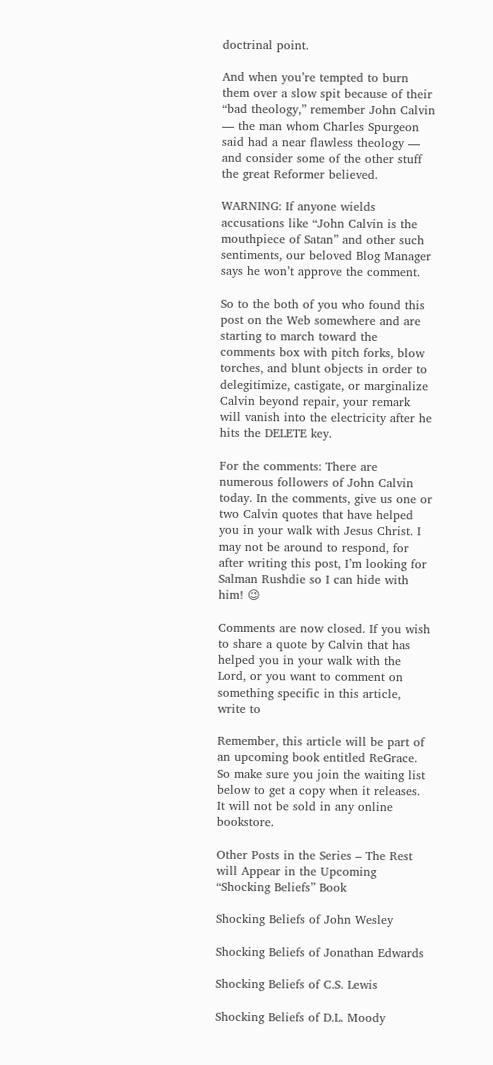doctrinal point.

And when you’re tempted to burn them over a slow spit because of their “bad theology,” remember John Calvin — the man whom Charles Spurgeon said had a near flawless theology — and consider some of the other stuff the great Reformer believed.

WARNING: If anyone wields accusations like “John Calvin is the mouthpiece of Satan” and other such sentiments, our beloved Blog Manager says he won’t approve the comment.

So to the both of you who found this post on the Web somewhere and are starting to march toward the comments box with pitch forks, blow torches, and blunt objects in order to delegitimize, castigate, or marginalize Calvin beyond repair, your remark will vanish into the electricity after he hits the DELETE key.

For the comments: There are numerous followers of John Calvin today. In the comments, give us one or two Calvin quotes that have helped you in your walk with Jesus Christ. I may not be around to respond, for after writing this post, I’m looking for Salman Rushdie so I can hide with him! 😉

Comments are now closed. If you wish to share a quote by Calvin that has helped you in your walk with the Lord, or you want to comment on something specific in this article, write to

Remember, this article will be part of an upcoming book entitled ReGrace. So make sure you join the waiting list below to get a copy when it releases. It will not be sold in any online bookstore.

Other Posts in the Series – The Rest will Appear in the Upcoming “Shocking Beliefs” Book

Shocking Beliefs of John Wesley

Shocking Beliefs of Jonathan Edwards

Shocking Beliefs of C.S. Lewis

Shocking Beliefs of D.L. Moody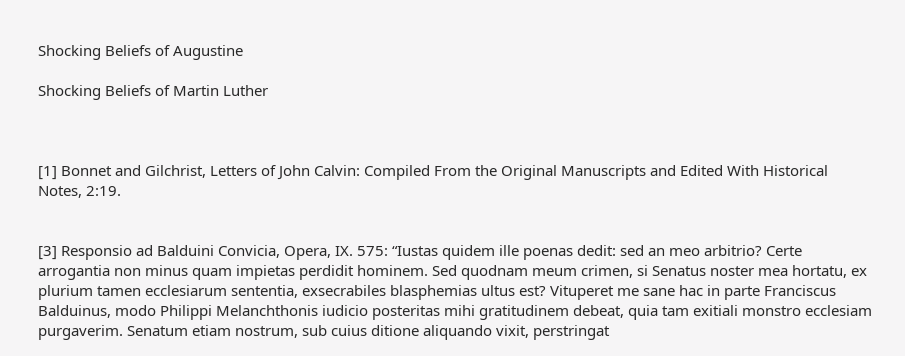Shocking Beliefs of Augustine

Shocking Beliefs of Martin Luther



[1] Bonnet and Gilchrist, Letters of John Calvin: Compiled From the Original Manuscripts and Edited With Historical Notes, 2:19.


[3] Responsio ad Balduini Convicia, Opera, IX. 575: “Iustas quidem ille poenas dedit: sed an meo arbitrio? Certe arrogantia non minus quam impietas perdidit hominem. Sed quodnam meum crimen, si Senatus noster mea hortatu, ex plurium tamen ecclesiarum sententia, exsecrabiles blasphemias ultus est? Vituperet me sane hac in parte Franciscus Balduinus, modo Philippi Melanchthonis iudicio posteritas mihi gratitudinem debeat, quia tam exitiali monstro ecclesiam purgaverim. Senatum etiam nostrum, sub cuius ditione aliquando vixit, perstringat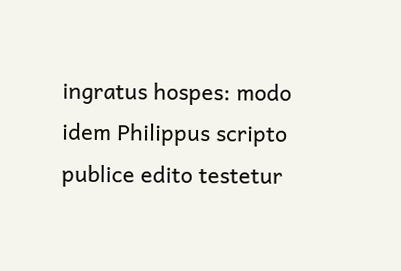ingratus hospes: modo idem Philippus scripto publice edito testetur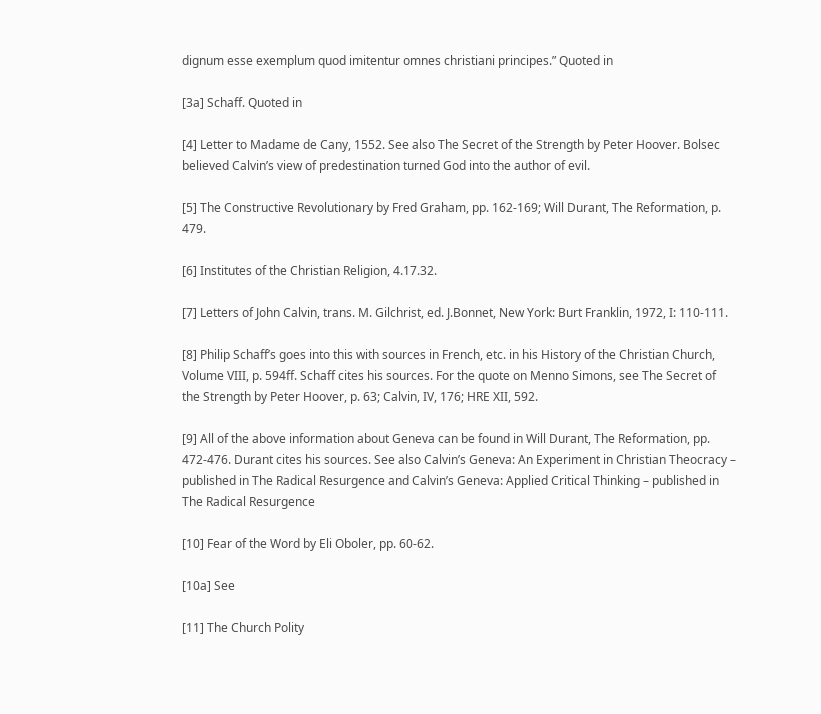dignum esse exemplum quod imitentur omnes christiani principes.” Quoted in

[3a] Schaff. Quoted in

[4] Letter to Madame de Cany, 1552. See also The Secret of the Strength by Peter Hoover. Bolsec believed Calvin’s view of predestination turned God into the author of evil.

[5] The Constructive Revolutionary by Fred Graham, pp. 162-169; Will Durant, The Reformation, p. 479.

[6] Institutes of the Christian Religion, 4.17.32.

[7] Letters of John Calvin, trans. M. Gilchrist, ed. J.Bonnet, New York: Burt Franklin, 1972, I: 110-111.

[8] Philip Schaff’s goes into this with sources in French, etc. in his History of the Christian Church, Volume VIII, p. 594ff. Schaff cites his sources. For the quote on Menno Simons, see The Secret of the Strength by Peter Hoover, p. 63; Calvin, IV, 176; HRE XII, 592.

[9] All of the above information about Geneva can be found in Will Durant, The Reformation, pp. 472-476. Durant cites his sources. See also Calvin’s Geneva: An Experiment in Christian Theocracy – published in The Radical Resurgence and Calvin’s Geneva: Applied Critical Thinking – published in The Radical Resurgence

[10] Fear of the Word by Eli Oboler, pp. 60-62.

[10a] See

[11] The Church Polity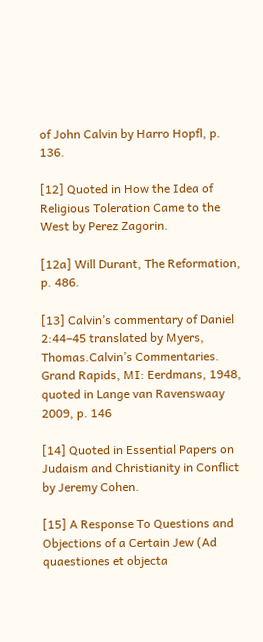of John Calvin by Harro Hopfl, p. 136.

[12] Quoted in How the Idea of Religious Toleration Came to the West by Perez Zagorin.

[12a] Will Durant, The Reformation, p. 486.

[13] Calvin’s commentary of Daniel 2:44–45 translated by Myers, Thomas.Calvin’s Commentaries. Grand Rapids, MI: Eerdmans, 1948, quoted in Lange van Ravenswaay 2009, p. 146

[14] Quoted in Essential Papers on Judaism and Christianity in Conflict by Jeremy Cohen.

[15] A Response To Questions and Objections of a Certain Jew (Ad quaestiones et objecta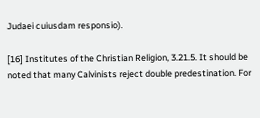Judaei cuiusdam responsio).

[16] Institutes of the Christian Religion, 3.21.5. It should be noted that many Calvinists reject double predestination. For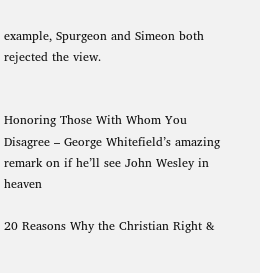example, Spurgeon and Simeon both rejected the view.


Honoring Those With Whom You Disagree – George Whitefield’s amazing remark on if he’ll see John Wesley in heaven

20 Reasons Why the Christian Right &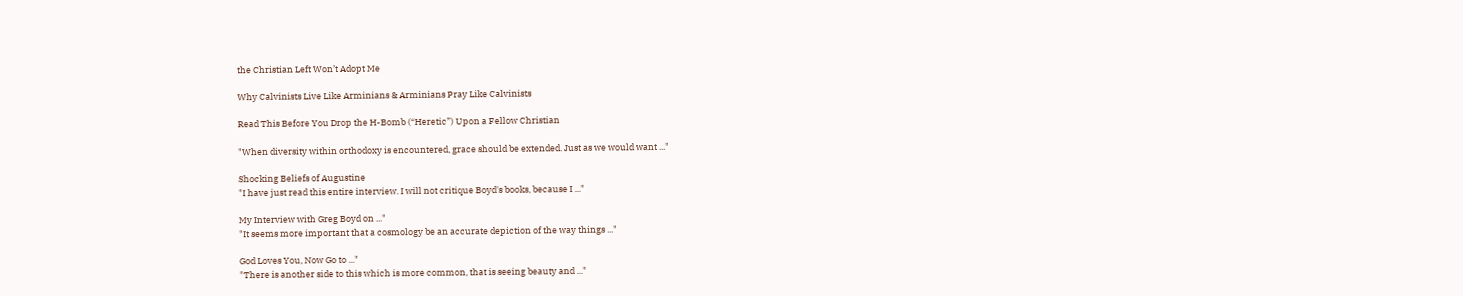the Christian Left Won’t Adopt Me

Why Calvinists Live Like Arminians & Arminians Pray Like Calvinists

Read This Before You Drop the H-Bomb (“Heretic”) Upon a Fellow Christian

"When diversity within orthodoxy is encountered, grace should be extended. Just as we would want ..."

Shocking Beliefs of Augustine
"I have just read this entire interview. I will not critique Boyd's books, because I ..."

My Interview with Greg Boyd on ..."
"It seems more important that a cosmology be an accurate depiction of the way things ..."

God Loves You, Now Go to ..."
"There is another side to this which is more common, that is seeing beauty and ..."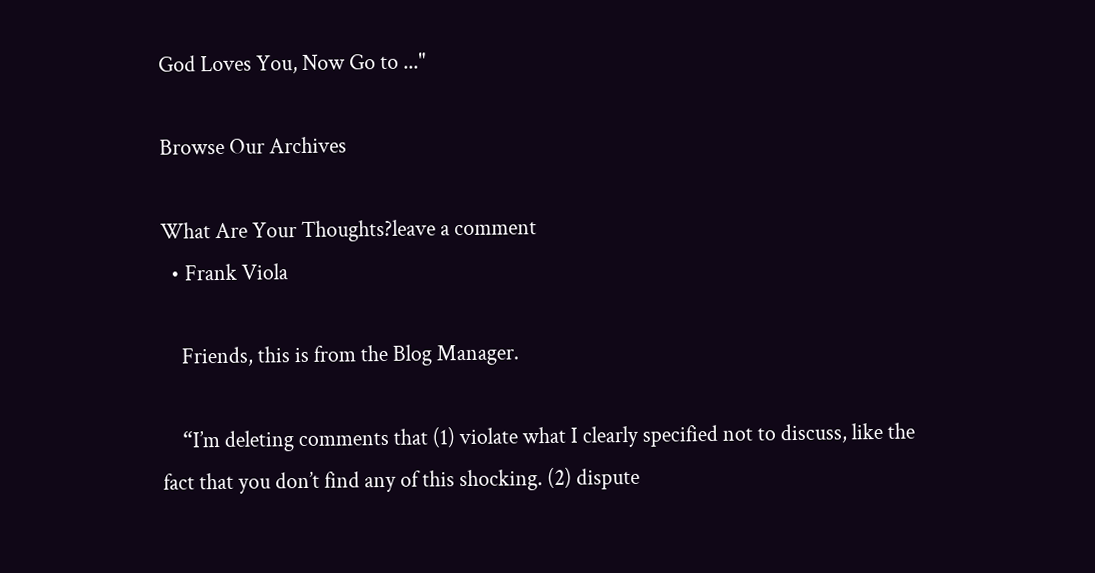God Loves You, Now Go to ..."

Browse Our Archives

What Are Your Thoughts?leave a comment
  • Frank Viola

    Friends, this is from the Blog Manager.

    “I’m deleting comments that (1) violate what I clearly specified not to discuss, like the fact that you don’t find any of this shocking. (2) dispute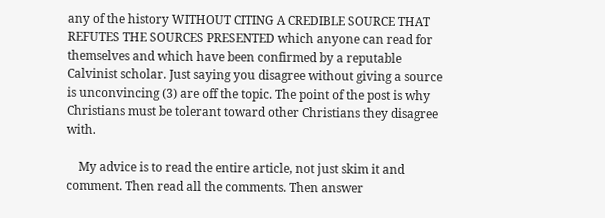any of the history WITHOUT CITING A CREDIBLE SOURCE THAT REFUTES THE SOURCES PRESENTED which anyone can read for themselves and which have been confirmed by a reputable Calvinist scholar. Just saying you disagree without giving a source is unconvincing (3) are off the topic. The point of the post is why Christians must be tolerant toward other Christians they disagree with.

    My advice is to read the entire article, not just skim it and comment. Then read all the comments. Then answer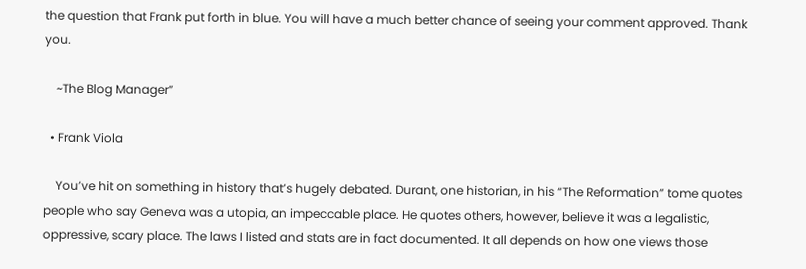the question that Frank put forth in blue. You will have a much better chance of seeing your comment approved. Thank you.

    ~The Blog Manager”

  • Frank Viola

    You’ve hit on something in history that’s hugely debated. Durant, one historian, in his “The Reformation” tome quotes people who say Geneva was a utopia, an impeccable place. He quotes others, however, believe it was a legalistic, oppressive, scary place. The laws I listed and stats are in fact documented. It all depends on how one views those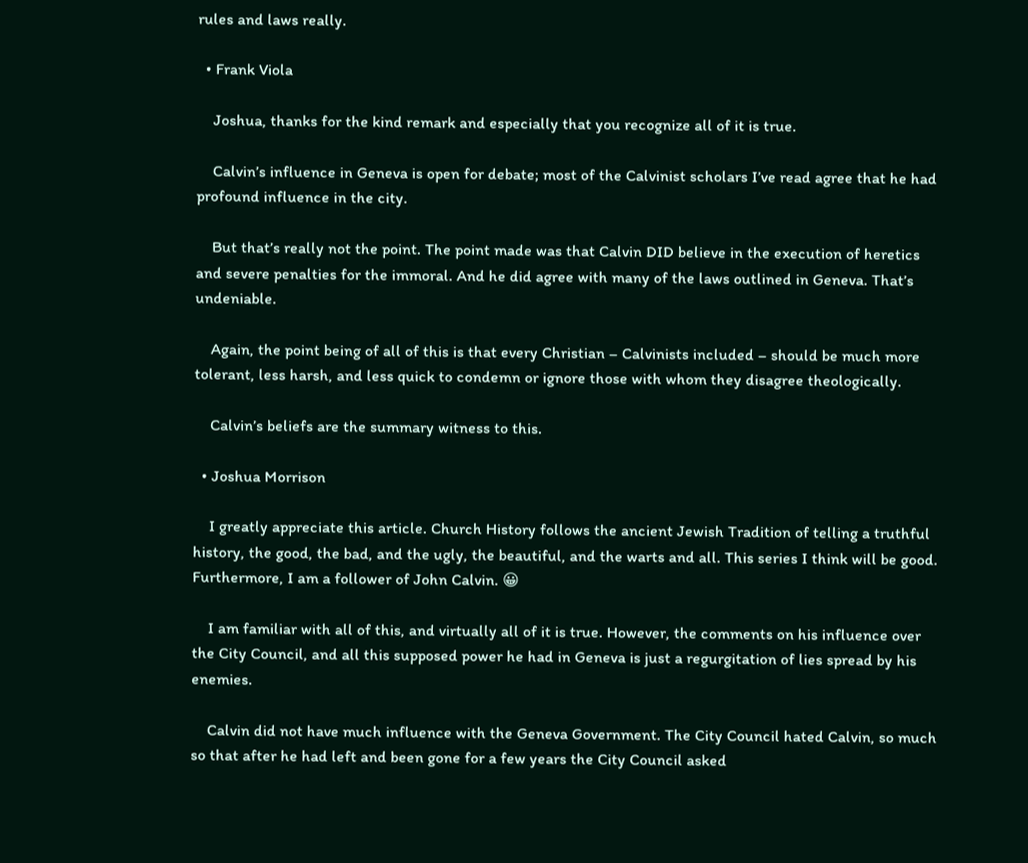rules and laws really.

  • Frank Viola

    Joshua, thanks for the kind remark and especially that you recognize all of it is true.

    Calvin’s influence in Geneva is open for debate; most of the Calvinist scholars I’ve read agree that he had profound influence in the city.

    But that’s really not the point. The point made was that Calvin DID believe in the execution of heretics and severe penalties for the immoral. And he did agree with many of the laws outlined in Geneva. That’s undeniable.

    Again, the point being of all of this is that every Christian – Calvinists included – should be much more tolerant, less harsh, and less quick to condemn or ignore those with whom they disagree theologically.

    Calvin’s beliefs are the summary witness to this.

  • Joshua Morrison

    I greatly appreciate this article. Church History follows the ancient Jewish Tradition of telling a truthful history, the good, the bad, and the ugly, the beautiful, and the warts and all. This series I think will be good. Furthermore, I am a follower of John Calvin. 😀

    I am familiar with all of this, and virtually all of it is true. However, the comments on his influence over the City Council, and all this supposed power he had in Geneva is just a regurgitation of lies spread by his enemies.

    Calvin did not have much influence with the Geneva Government. The City Council hated Calvin, so much so that after he had left and been gone for a few years the City Council asked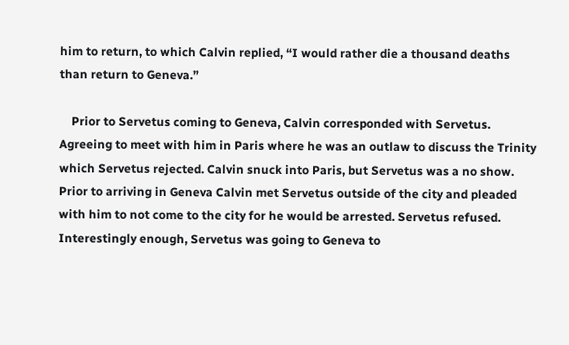him to return, to which Calvin replied, “I would rather die a thousand deaths than return to Geneva.”

    Prior to Servetus coming to Geneva, Calvin corresponded with Servetus. Agreeing to meet with him in Paris where he was an outlaw to discuss the Trinity which Servetus rejected. Calvin snuck into Paris, but Servetus was a no show. Prior to arriving in Geneva Calvin met Servetus outside of the city and pleaded with him to not come to the city for he would be arrested. Servetus refused. Interestingly enough, Servetus was going to Geneva to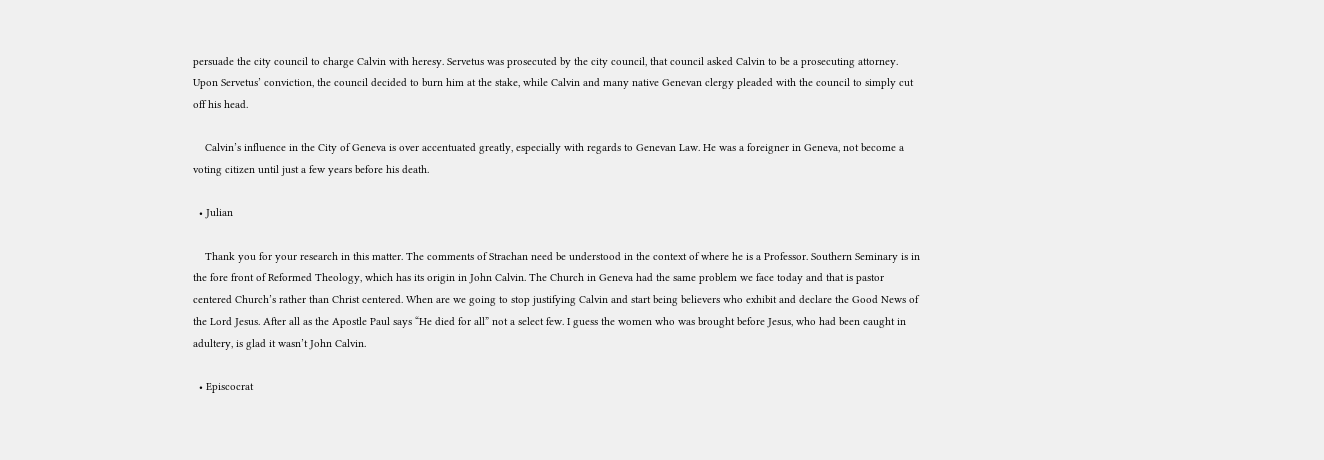persuade the city council to charge Calvin with heresy. Servetus was prosecuted by the city council, that council asked Calvin to be a prosecuting attorney. Upon Servetus’ conviction, the council decided to burn him at the stake, while Calvin and many native Genevan clergy pleaded with the council to simply cut off his head.

    Calvin’s influence in the City of Geneva is over accentuated greatly, especially with regards to Genevan Law. He was a foreigner in Geneva, not become a voting citizen until just a few years before his death.

  • Julian

    Thank you for your research in this matter. The comments of Strachan need be understood in the context of where he is a Professor. Southern Seminary is in the fore front of Reformed Theology, which has its origin in John Calvin. The Church in Geneva had the same problem we face today and that is pastor centered Church’s rather than Christ centered. When are we going to stop justifying Calvin and start being believers who exhibit and declare the Good News of the Lord Jesus. After all as the Apostle Paul says “He died for all” not a select few. I guess the women who was brought before Jesus, who had been caught in adultery, is glad it wasn’t John Calvin.

  • Episcocrat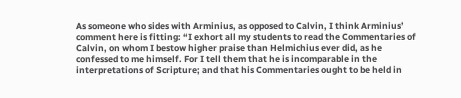As someone who sides with Arminius, as opposed to Calvin, I think Arminius’ comment here is fitting: “I exhort all my students to read the Commentaries of Calvin, on whom I bestow higher praise than Helmichius ever did, as he confessed to me himself. For I tell them that he is incomparable in the interpretations of Scripture; and that his Commentaries ought to be held in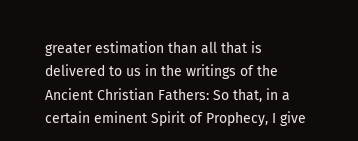greater estimation than all that is delivered to us in the writings of the Ancient Christian Fathers: So that, in a certain eminent Spirit of Prophecy, I give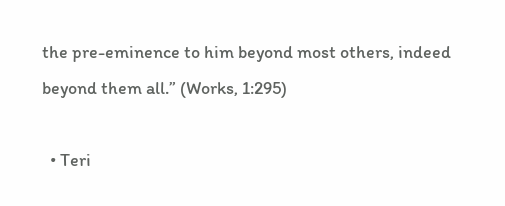the pre-eminence to him beyond most others, indeed beyond them all.” (Works, 1:295)

  • Teri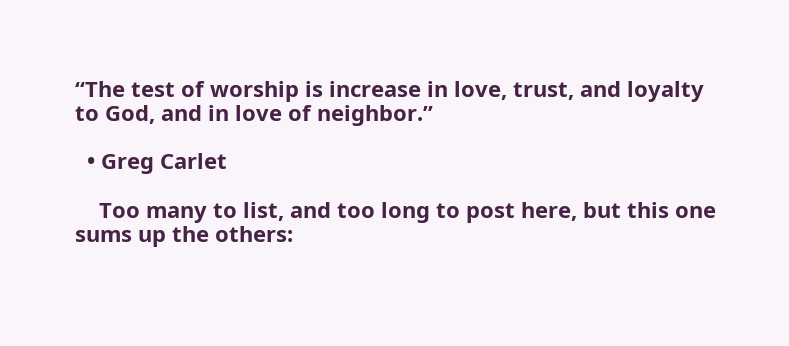“The test of worship is increase in love, trust, and loyalty to God, and in love of neighbor.”

  • Greg Carlet

    Too many to list, and too long to post here, but this one sums up the others: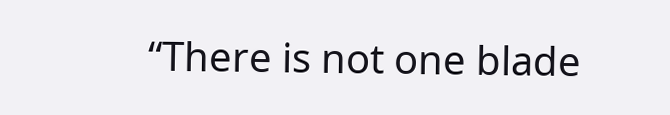“There is not one blade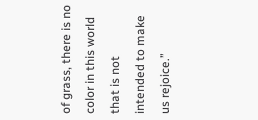of grass, there is no color in this world that is not intended to make us rejoice.”